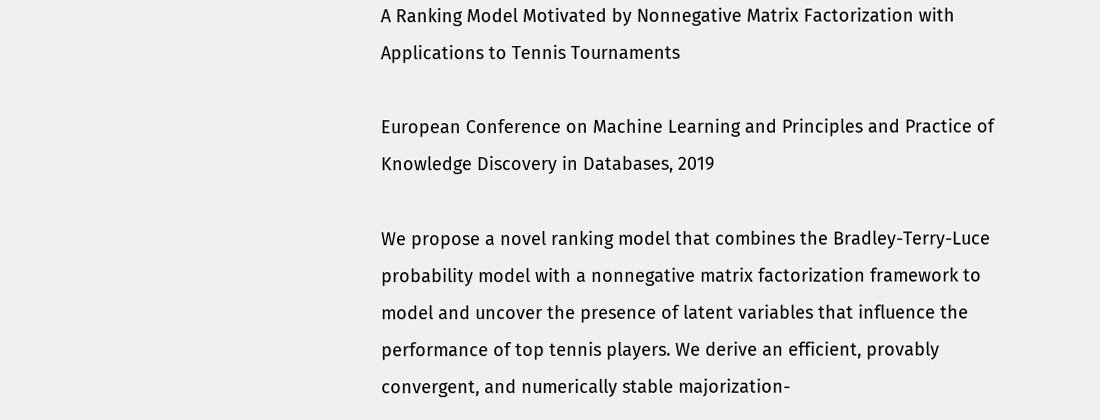A Ranking Model Motivated by Nonnegative Matrix Factorization with Applications to Tennis Tournaments

European Conference on Machine Learning and Principles and Practice of Knowledge Discovery in Databases, 2019

We propose a novel ranking model that combines the Bradley-Terry-Luce probability model with a nonnegative matrix factorization framework to model and uncover the presence of latent variables that influence the performance of top tennis players. We derive an efficient, provably convergent, and numerically stable majorization-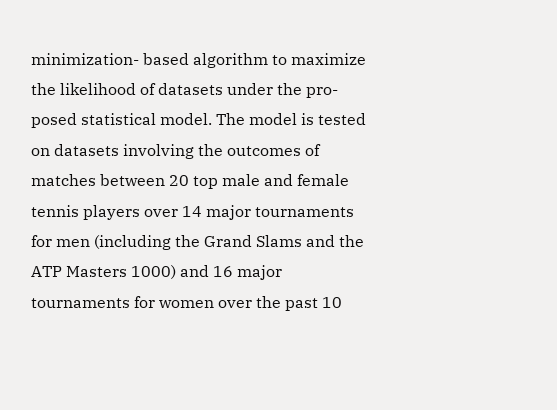minimization- based algorithm to maximize the likelihood of datasets under the pro- posed statistical model. The model is tested on datasets involving the outcomes of matches between 20 top male and female tennis players over 14 major tournaments for men (including the Grand Slams and the ATP Masters 1000) and 16 major tournaments for women over the past 10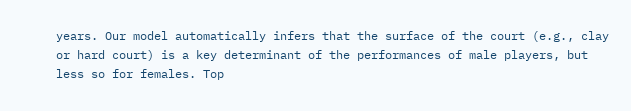years. Our model automatically infers that the surface of the court (e.g., clay or hard court) is a key determinant of the performances of male players, but less so for females. Top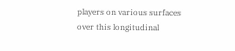players on various surfaces over this longitudinal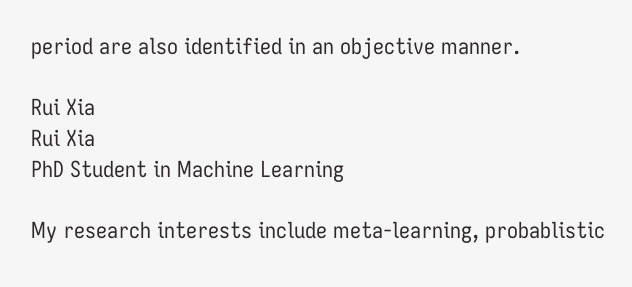period are also identified in an objective manner.

Rui Xia
Rui Xia
PhD Student in Machine Learning

My research interests include meta-learning, probablistic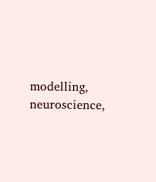modelling, neuroscience,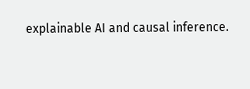explainable AI and causal inference.